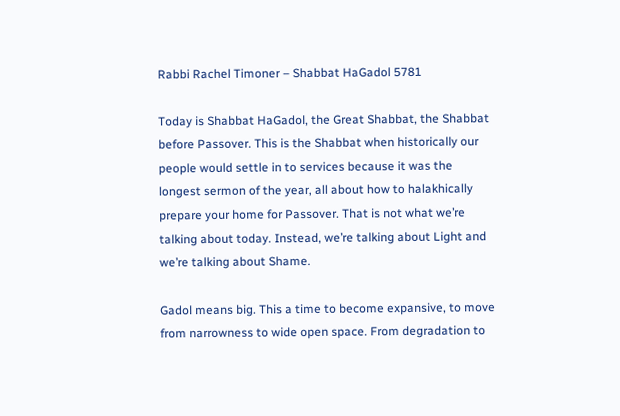Rabbi Rachel Timoner – Shabbat HaGadol 5781

Today is Shabbat HaGadol, the Great Shabbat, the Shabbat before Passover. This is the Shabbat when historically our people would settle in to services because it was the longest sermon of the year, all about how to halakhically prepare your home for Passover. That is not what we’re talking about today. Instead, we’re talking about Light and we’re talking about Shame.

Gadol means big. This a time to become expansive, to move from narrowness to wide open space. From degradation to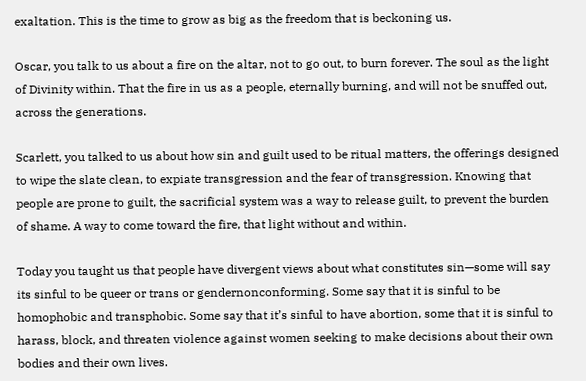exaltation. This is the time to grow as big as the freedom that is beckoning us.

Oscar, you talk to us about a fire on the altar, not to go out, to burn forever. The soul as the light of Divinity within. That the fire in us as a people, eternally burning, and will not be snuffed out, across the generations.

Scarlett, you talked to us about how sin and guilt used to be ritual matters, the offerings designed to wipe the slate clean, to expiate transgression and the fear of transgression. Knowing that people are prone to guilt, the sacrificial system was a way to release guilt, to prevent the burden of shame. A way to come toward the fire, that light without and within.

Today you taught us that people have divergent views about what constitutes sin—some will say its sinful to be queer or trans or gendernonconforming. Some say that it is sinful to be homophobic and transphobic. Some say that it’s sinful to have abortion, some that it is sinful to harass, block, and threaten violence against women seeking to make decisions about their own bodies and their own lives.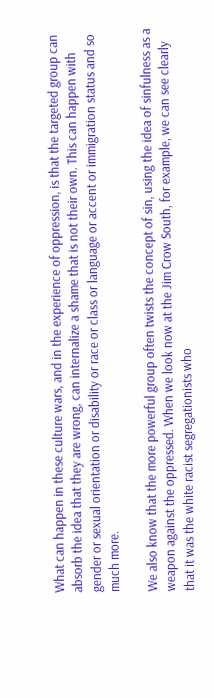What can happen in these culture wars, and in the experience of oppression, is that the targeted group can absorb the idea that they are wrong, can internalize a shame that is not their own. This can happen with gender or sexual orientation or disability or race or class or language or accent or immigration status and so much more.

We also know that the more powerful group often twists the concept of sin, using the idea of sinfulness as a weapon against the oppressed. When we look now at the Jim Crow South, for example, we can see clearly that it was the white racist segregationists who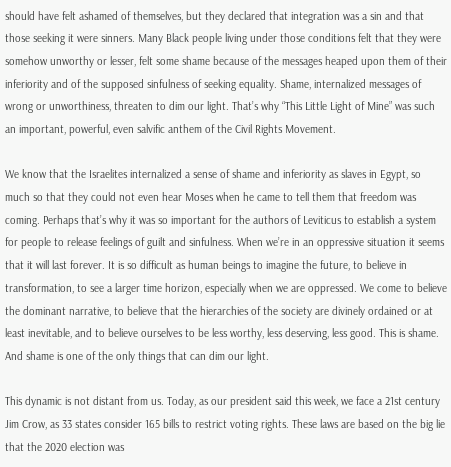should have felt ashamed of themselves, but they declared that integration was a sin and that those seeking it were sinners. Many Black people living under those conditions felt that they were somehow unworthy or lesser, felt some shame because of the messages heaped upon them of their inferiority and of the supposed sinfulness of seeking equality. Shame, internalized messages of wrong or unworthiness, threaten to dim our light. That’s why “This Little Light of Mine” was such an important, powerful, even salvific anthem of the Civil Rights Movement.

We know that the Israelites internalized a sense of shame and inferiority as slaves in Egypt, so much so that they could not even hear Moses when he came to tell them that freedom was coming. Perhaps that’s why it was so important for the authors of Leviticus to establish a system for people to release feelings of guilt and sinfulness. When we’re in an oppressive situation it seems that it will last forever. It is so difficult as human beings to imagine the future, to believe in transformation, to see a larger time horizon, especially when we are oppressed. We come to believe the dominant narrative, to believe that the hierarchies of the society are divinely ordained or at least inevitable, and to believe ourselves to be less worthy, less deserving, less good. This is shame. And shame is one of the only things that can dim our light.

This dynamic is not distant from us. Today, as our president said this week, we face a 21st century Jim Crow, as 33 states consider 165 bills to restrict voting rights. These laws are based on the big lie that the 2020 election was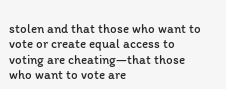stolen and that those who want to vote or create equal access to voting are cheating—that those who want to vote are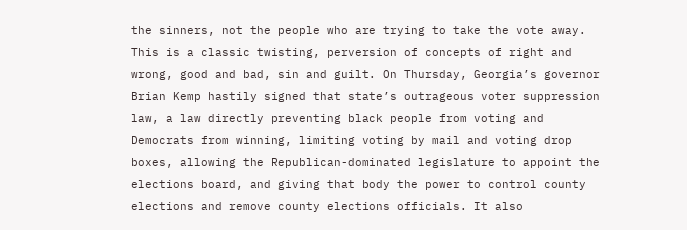the sinners, not the people who are trying to take the vote away. This is a classic twisting, perversion of concepts of right and wrong, good and bad, sin and guilt. On Thursday, Georgia’s governor Brian Kemp hastily signed that state’s outrageous voter suppression law, a law directly preventing black people from voting and Democrats from winning, limiting voting by mail and voting drop boxes, allowing the Republican-dominated legislature to appoint the elections board, and giving that body the power to control county elections and remove county elections officials. It also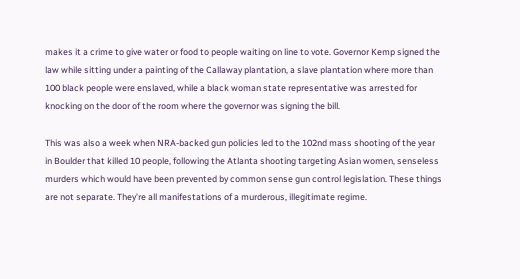makes it a crime to give water or food to people waiting on line to vote. Governor Kemp signed the law while sitting under a painting of the Callaway plantation, a slave plantation where more than 100 black people were enslaved, while a black woman state representative was arrested for knocking on the door of the room where the governor was signing the bill.

This was also a week when NRA-backed gun policies led to the 102nd mass shooting of the year in Boulder that killed 10 people, following the Atlanta shooting targeting Asian women, senseless murders which would have been prevented by common sense gun control legislation. These things are not separate. They’re all manifestations of a murderous, illegitimate regime.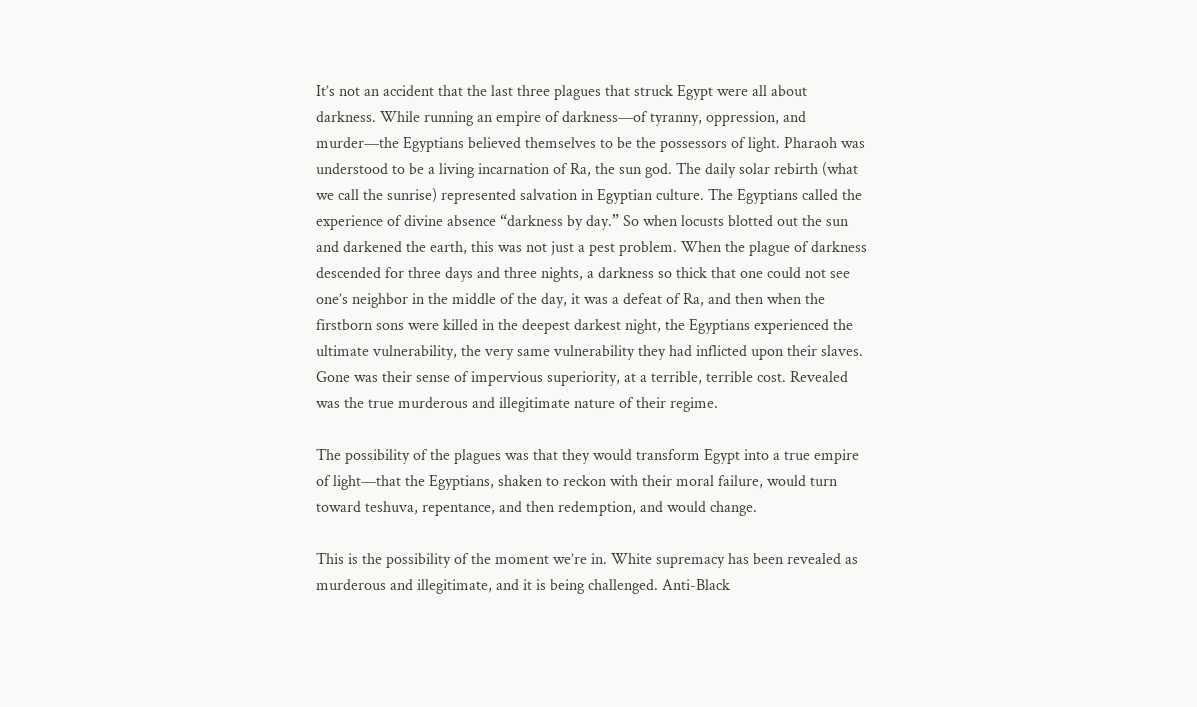It’s not an accident that the last three plagues that struck Egypt were all about darkness. While running an empire of darkness—of tyranny, oppression, and murder—the Egyptians believed themselves to be the possessors of light. Pharaoh was understood to be a living incarnation of Ra, the sun god. The daily solar rebirth (what we call the sunrise) represented salvation in Egyptian culture. The Egyptians called the experience of divine absence “darkness by day.” So when locusts blotted out the sun and darkened the earth, this was not just a pest problem. When the plague of darkness descended for three days and three nights, a darkness so thick that one could not see one’s neighbor in the middle of the day, it was a defeat of Ra, and then when the firstborn sons were killed in the deepest darkest night, the Egyptians experienced the ultimate vulnerability, the very same vulnerability they had inflicted upon their slaves. Gone was their sense of impervious superiority, at a terrible, terrible cost. Revealed was the true murderous and illegitimate nature of their regime.

The possibility of the plagues was that they would transform Egypt into a true empire of light—that the Egyptians, shaken to reckon with their moral failure, would turn toward teshuva, repentance, and then redemption, and would change.

This is the possibility of the moment we’re in. White supremacy has been revealed as murderous and illegitimate, and it is being challenged. Anti-Black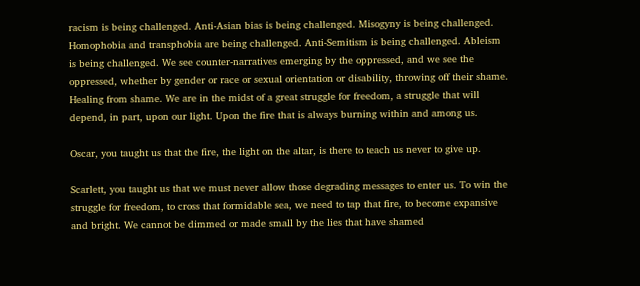racism is being challenged. Anti-Asian bias is being challenged. Misogyny is being challenged. Homophobia and transphobia are being challenged. Anti-Semitism is being challenged. Ableism is being challenged. We see counter-narratives emerging by the oppressed, and we see the oppressed, whether by gender or race or sexual orientation or disability, throwing off their shame. Healing from shame. We are in the midst of a great struggle for freedom, a struggle that will depend, in part, upon our light. Upon the fire that is always burning within and among us.

Oscar, you taught us that the fire, the light on the altar, is there to teach us never to give up.

Scarlett, you taught us that we must never allow those degrading messages to enter us. To win the struggle for freedom, to cross that formidable sea, we need to tap that fire, to become expansive and bright. We cannot be dimmed or made small by the lies that have shamed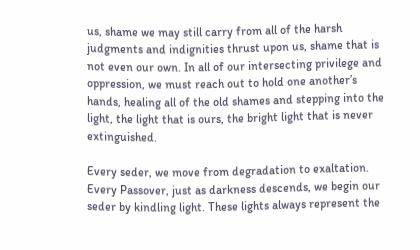us, shame we may still carry from all of the harsh judgments and indignities thrust upon us, shame that is not even our own. In all of our intersecting privilege and oppression, we must reach out to hold one another’s hands, healing all of the old shames and stepping into the light, the light that is ours, the bright light that is never extinguished.

Every seder, we move from degradation to exaltation. Every Passover, just as darkness descends, we begin our seder by kindling light. These lights always represent the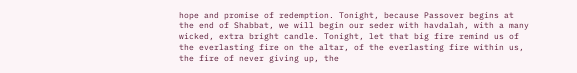hope and promise of redemption. Tonight, because Passover begins at the end of Shabbat, we will begin our seder with havdalah, with a many wicked, extra bright candle. Tonight, let that big fire remind us of the everlasting fire on the altar, of the everlasting fire within us, the fire of never giving up, the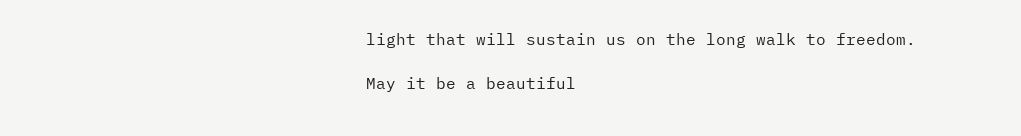light that will sustain us on the long walk to freedom.

May it be a beautiful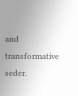and transformative seder.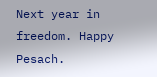Next year in freedom. Happy Pesach.